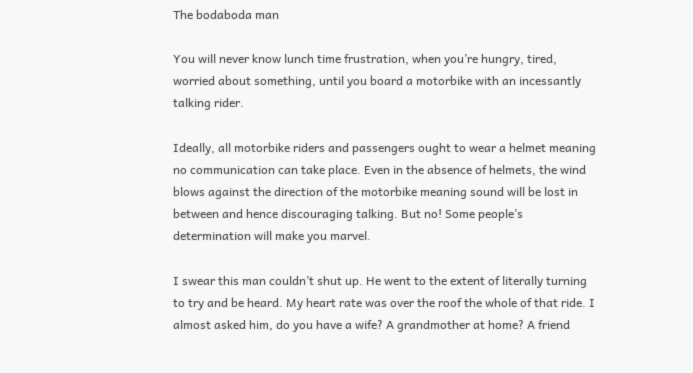The bodaboda man

You will never know lunch time frustration, when you’re hungry, tired, worried about something, until you board a motorbike with an incessantly talking rider.

Ideally, all motorbike riders and passengers ought to wear a helmet meaning no communication can take place. Even in the absence of helmets, the wind blows against the direction of the motorbike meaning sound will be lost in between and hence discouraging talking. But no! Some people’s determination will make you marvel.

I swear this man couldn’t shut up. He went to the extent of literally turning to try and be heard. My heart rate was over the roof the whole of that ride. I almost asked him, do you have a wife? A grandmother at home? A friend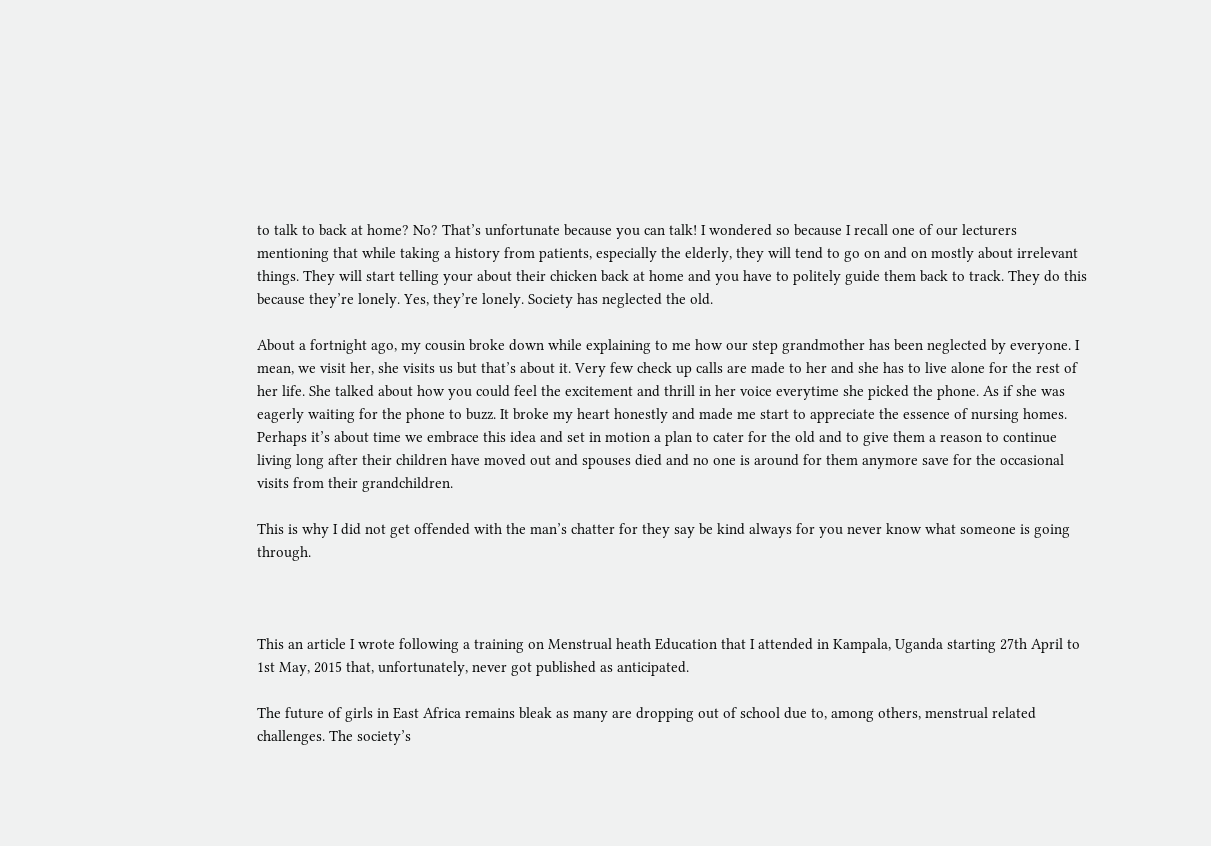to talk to back at home? No? That’s unfortunate because you can talk! I wondered so because I recall one of our lecturers mentioning that while taking a history from patients, especially the elderly, they will tend to go on and on mostly about irrelevant things. They will start telling your about their chicken back at home and you have to politely guide them back to track. They do this because they’re lonely. Yes, they’re lonely. Society has neglected the old.

About a fortnight ago, my cousin broke down while explaining to me how our step grandmother has been neglected by everyone. I mean, we visit her, she visits us but that’s about it. Very few check up calls are made to her and she has to live alone for the rest of her life. She talked about how you could feel the excitement and thrill in her voice everytime she picked the phone. As if she was eagerly waiting for the phone to buzz. It broke my heart honestly and made me start to appreciate the essence of nursing homes. Perhaps it’s about time we embrace this idea and set in motion a plan to cater for the old and to give them a reason to continue living long after their children have moved out and spouses died and no one is around for them anymore save for the occasional visits from their grandchildren.

This is why I did not get offended with the man’s chatter for they say be kind always for you never know what someone is going through.



This an article I wrote following a training on Menstrual heath Education that I attended in Kampala, Uganda starting 27th April to 1st May, 2015 that, unfortunately, never got published as anticipated.

The future of girls in East Africa remains bleak as many are dropping out of school due to, among others, menstrual related challenges. The society’s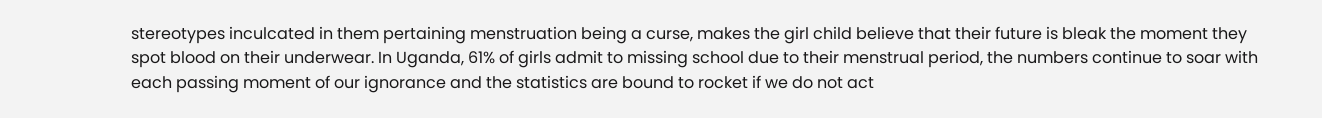stereotypes inculcated in them pertaining menstruation being a curse, makes the girl child believe that their future is bleak the moment they spot blood on their underwear. In Uganda, 61% of girls admit to missing school due to their menstrual period, the numbers continue to soar with each passing moment of our ignorance and the statistics are bound to rocket if we do not act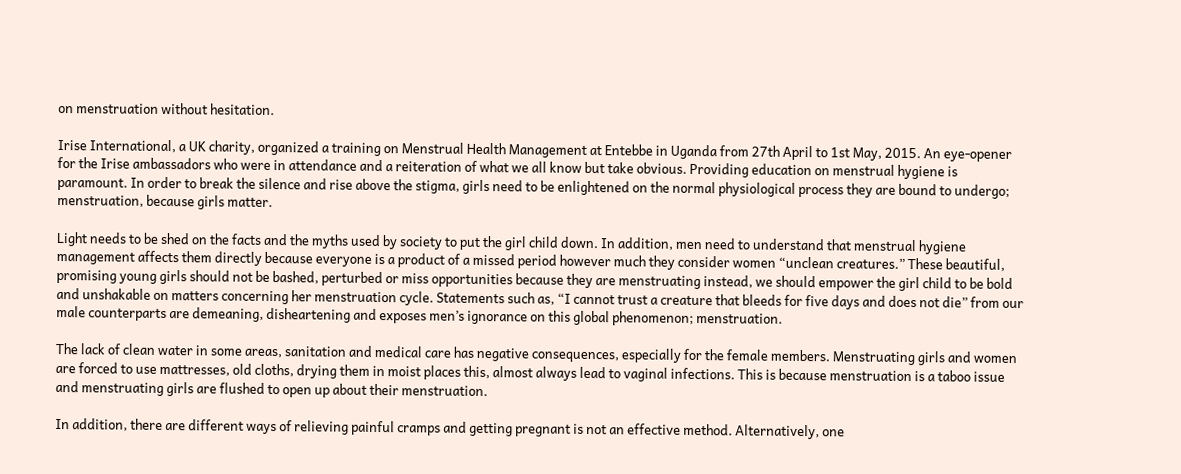on menstruation without hesitation.

Irise International, a UK charity, organized a training on Menstrual Health Management at Entebbe in Uganda from 27th April to 1st May, 2015. An eye-opener for the Irise ambassadors who were in attendance and a reiteration of what we all know but take obvious. Providing education on menstrual hygiene is paramount. In order to break the silence and rise above the stigma, girls need to be enlightened on the normal physiological process they are bound to undergo; menstruation, because girls matter.

Light needs to be shed on the facts and the myths used by society to put the girl child down. In addition, men need to understand that menstrual hygiene management affects them directly because everyone is a product of a missed period however much they consider women “unclean creatures.” These beautiful, promising young girls should not be bashed, perturbed or miss opportunities because they are menstruating instead, we should empower the girl child to be bold and unshakable on matters concerning her menstruation cycle. Statements such as, “I cannot trust a creature that bleeds for five days and does not die” from our male counterparts are demeaning, disheartening and exposes men’s ignorance on this global phenomenon; menstruation.

The lack of clean water in some areas, sanitation and medical care has negative consequences, especially for the female members. Menstruating girls and women are forced to use mattresses, old cloths, drying them in moist places this, almost always lead to vaginal infections. This is because menstruation is a taboo issue and menstruating girls are flushed to open up about their menstruation.

In addition, there are different ways of relieving painful cramps and getting pregnant is not an effective method. Alternatively, one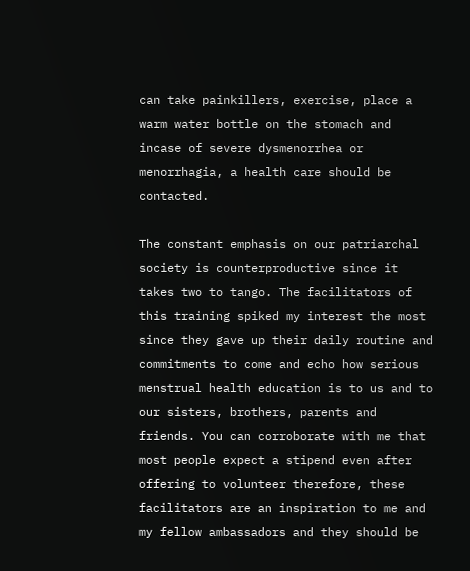can take painkillers, exercise, place a warm water bottle on the stomach and incase of severe dysmenorrhea or menorrhagia, a health care should be contacted.

The constant emphasis on our patriarchal society is counterproductive since it takes two to tango. The facilitators of this training spiked my interest the most since they gave up their daily routine and commitments to come and echo how serious menstrual health education is to us and to our sisters, brothers, parents and friends. You can corroborate with me that most people expect a stipend even after offering to volunteer therefore, these facilitators are an inspiration to me and my fellow ambassadors and they should be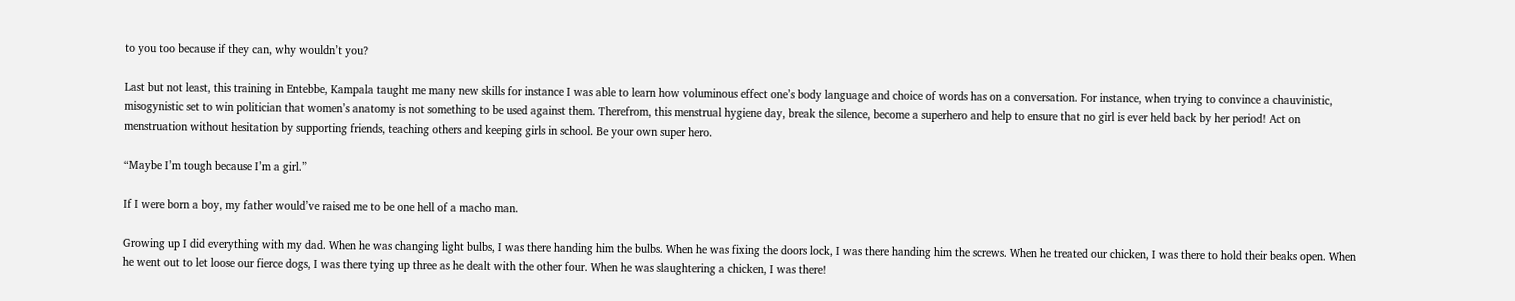to you too because if they can, why wouldn’t you?

Last but not least, this training in Entebbe, Kampala taught me many new skills for instance I was able to learn how voluminous effect one’s body language and choice of words has on a conversation. For instance, when trying to convince a chauvinistic, misogynistic set to win politician that women’s anatomy is not something to be used against them. Therefrom, this menstrual hygiene day, break the silence, become a superhero and help to ensure that no girl is ever held back by her period! Act on menstruation without hesitation by supporting friends, teaching others and keeping girls in school. Be your own super hero.

“Maybe I’m tough because I’m a girl.”

If I were born a boy, my father would’ve raised me to be one hell of a macho man.

Growing up I did everything with my dad. When he was changing light bulbs, I was there handing him the bulbs. When he was fixing the doors lock, I was there handing him the screws. When he treated our chicken, I was there to hold their beaks open. When he went out to let loose our fierce dogs, I was there tying up three as he dealt with the other four. When he was slaughtering a chicken, I was there!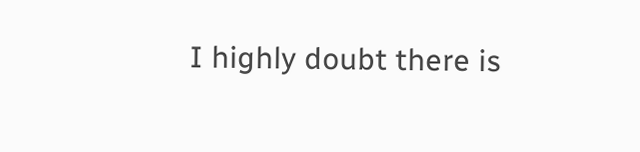I highly doubt there is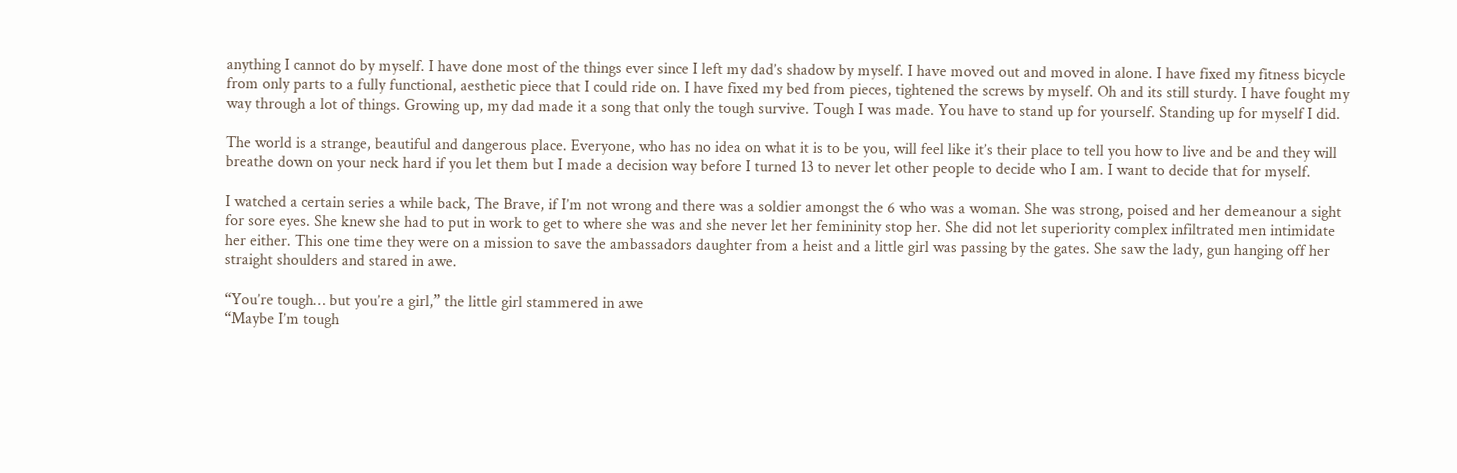anything I cannot do by myself. I have done most of the things ever since I left my dad’s shadow by myself. I have moved out and moved in alone. I have fixed my fitness bicycle from only parts to a fully functional, aesthetic piece that I could ride on. I have fixed my bed from pieces, tightened the screws by myself. Oh and its still sturdy. I have fought my way through a lot of things. Growing up, my dad made it a song that only the tough survive. Tough I was made. You have to stand up for yourself. Standing up for myself I did.

The world is a strange, beautiful and dangerous place. Everyone, who has no idea on what it is to be you, will feel like it’s their place to tell you how to live and be and they will breathe down on your neck hard if you let them but I made a decision way before I turned 13 to never let other people to decide who I am. I want to decide that for myself.

I watched a certain series a while back, The Brave, if I’m not wrong and there was a soldier amongst the 6 who was a woman. She was strong, poised and her demeanour a sight for sore eyes. She knew she had to put in work to get to where she was and she never let her femininity stop her. She did not let superiority complex infiltrated men intimidate her either. This one time they were on a mission to save the ambassadors daughter from a heist and a little girl was passing by the gates. She saw the lady, gun hanging off her straight shoulders and stared in awe.

“You’re tough… but you’re a girl,” the little girl stammered in awe
“Maybe I’m tough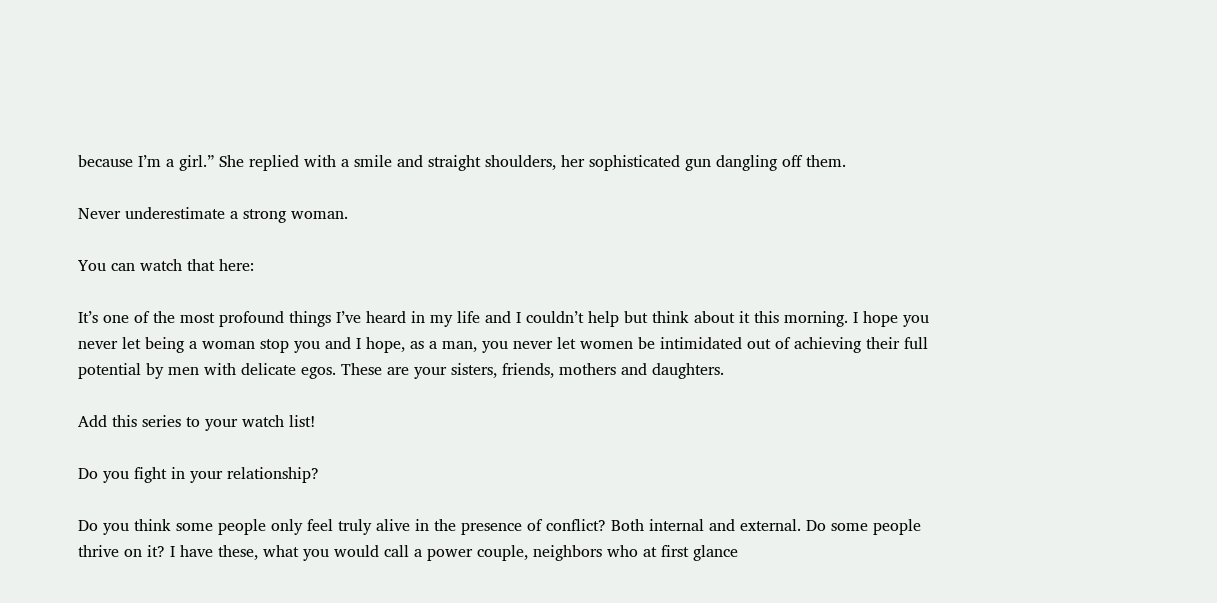because I’m a girl.” She replied with a smile and straight shoulders, her sophisticated gun dangling off them.

Never underestimate a strong woman.

You can watch that here:

It’s one of the most profound things I’ve heard in my life and I couldn’t help but think about it this morning. I hope you never let being a woman stop you and I hope, as a man, you never let women be intimidated out of achieving their full potential by men with delicate egos. These are your sisters, friends, mothers and daughters.

Add this series to your watch list!

Do you fight in your relationship?

Do you think some people only feel truly alive in the presence of conflict? Both internal and external. Do some people thrive on it? I have these, what you would call a power couple, neighbors who at first glance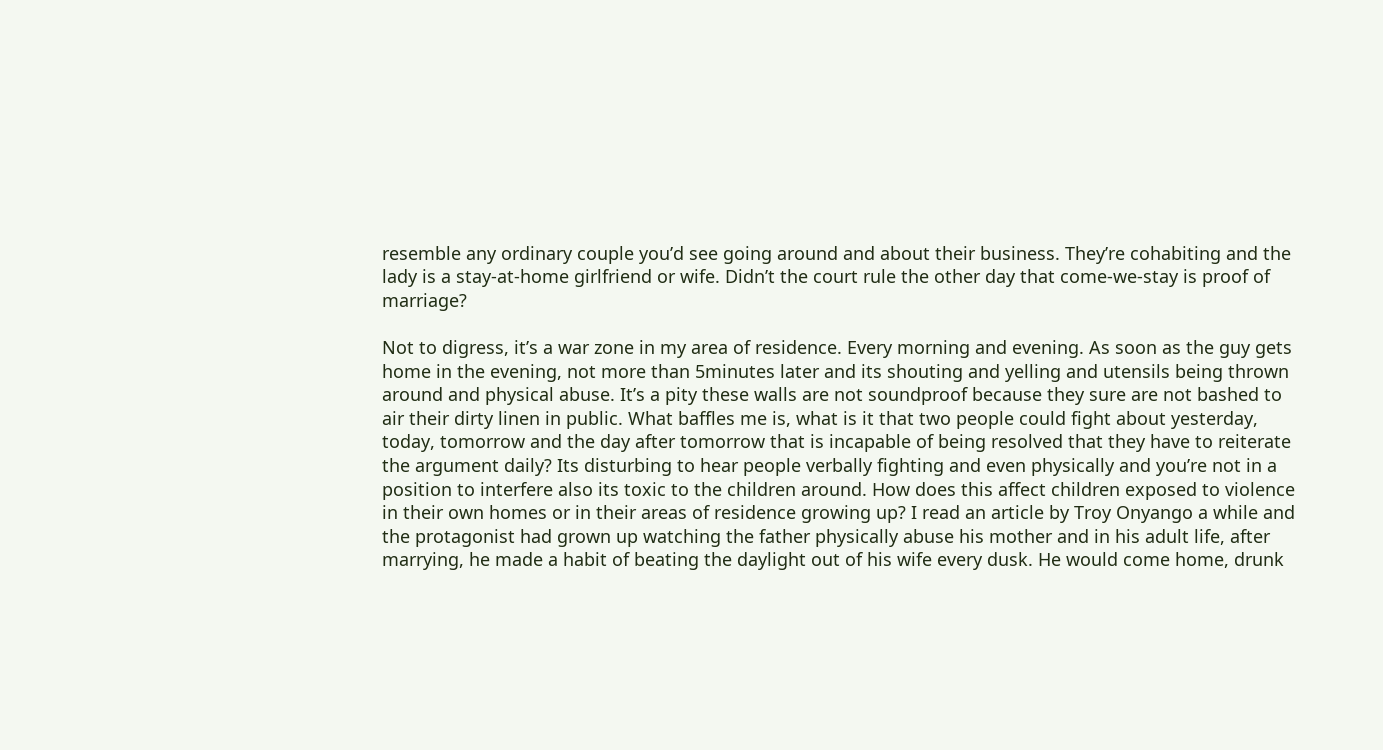resemble any ordinary couple you’d see going around and about their business. They’re cohabiting and the lady is a stay-at-home girlfriend or wife. Didn’t the court rule the other day that come-we-stay is proof of marriage?

Not to digress, it’s a war zone in my area of residence. Every morning and evening. As soon as the guy gets home in the evening, not more than 5minutes later and its shouting and yelling and utensils being thrown around and physical abuse. It’s a pity these walls are not soundproof because they sure are not bashed to air their dirty linen in public. What baffles me is, what is it that two people could fight about yesterday, today, tomorrow and the day after tomorrow that is incapable of being resolved that they have to reiterate the argument daily? Its disturbing to hear people verbally fighting and even physically and you’re not in a position to interfere also its toxic to the children around. How does this affect children exposed to violence in their own homes or in their areas of residence growing up? I read an article by Troy Onyango a while and the protagonist had grown up watching the father physically abuse his mother and in his adult life, after marrying, he made a habit of beating the daylight out of his wife every dusk. He would come home, drunk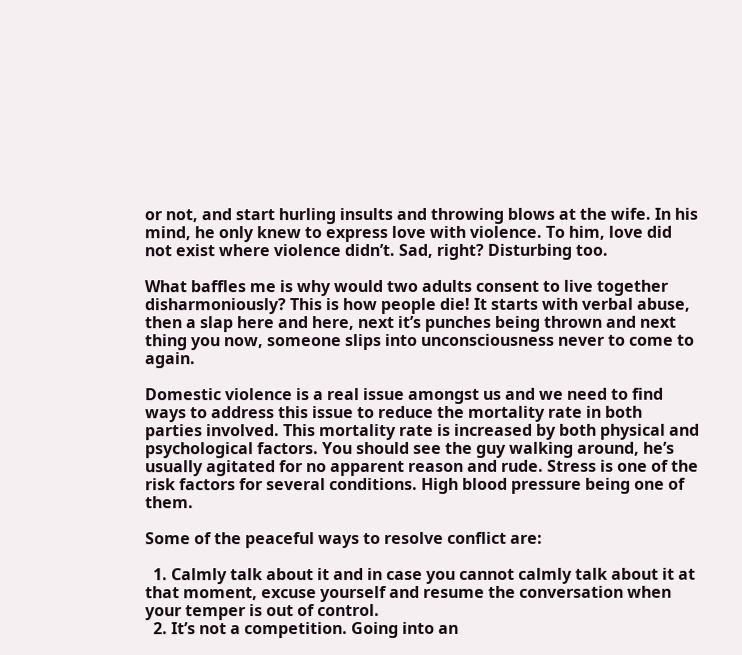or not, and start hurling insults and throwing blows at the wife. In his mind, he only knew to express love with violence. To him, love did not exist where violence didn’t. Sad, right? Disturbing too.

What baffles me is why would two adults consent to live together disharmoniously? This is how people die! It starts with verbal abuse, then a slap here and here, next it’s punches being thrown and next thing you now, someone slips into unconsciousness never to come to again.

Domestic violence is a real issue amongst us and we need to find ways to address this issue to reduce the mortality rate in both parties involved. This mortality rate is increased by both physical and psychological factors. You should see the guy walking around, he’s usually agitated for no apparent reason and rude. Stress is one of the risk factors for several conditions. High blood pressure being one of them.

Some of the peaceful ways to resolve conflict are:

  1. Calmly talk about it and in case you cannot calmly talk about it at that moment, excuse yourself and resume the conversation when your temper is out of control.
  2. It’s not a competition. Going into an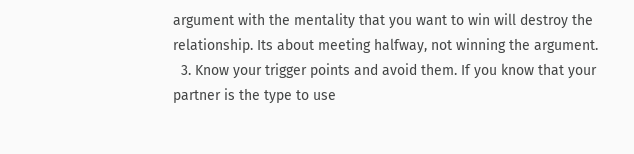argument with the mentality that you want to win will destroy the relationship. Its about meeting halfway, not winning the argument.
  3. Know your trigger points and avoid them. If you know that your partner is the type to use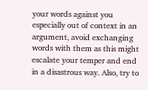your words against you especially out of context in an argument, avoid exchanging words with them as this might escalate your temper and end in a disastrous way. Also, try to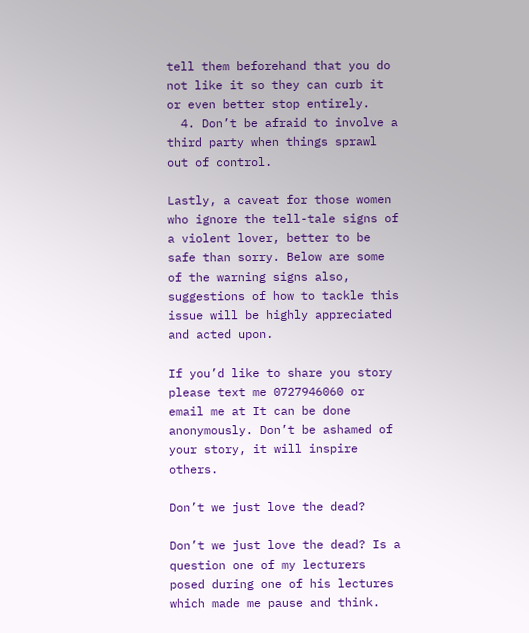tell them beforehand that you do not like it so they can curb it or even better stop entirely.
  4. Don’t be afraid to involve a third party when things sprawl out of control.

Lastly, a caveat for those women who ignore the tell-tale signs of a violent lover, better to be safe than sorry. Below are some of the warning signs also, suggestions of how to tackle this issue will be highly appreciated and acted upon.

If you’d like to share you story please text me 0727946060 or email me at It can be done anonymously. Don’t be ashamed of your story, it will inspire others.

Don’t we just love the dead?

Don’t we just love the dead? Is a question one of my lecturers posed during one of his lectures which made me pause and think.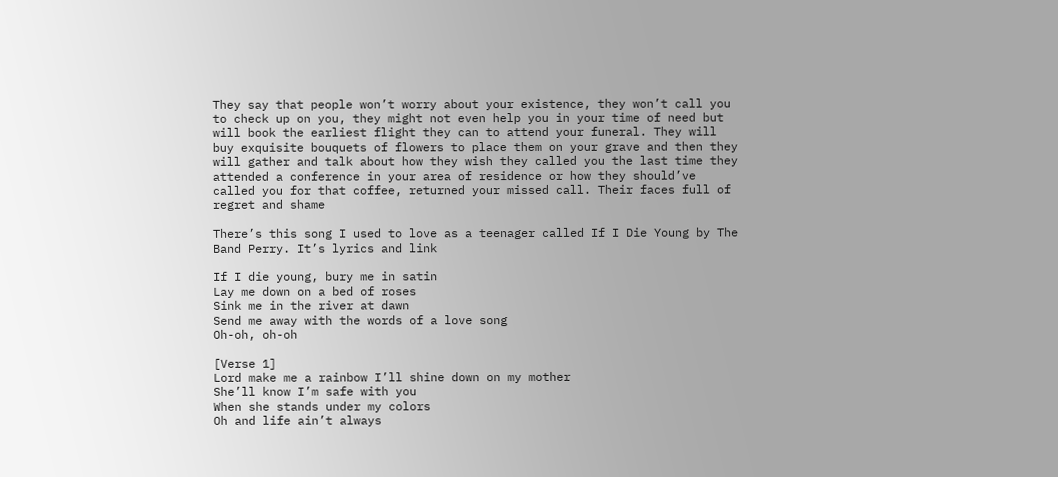They say that people won’t worry about your existence, they won’t call you to check up on you, they might not even help you in your time of need but will book the earliest flight they can to attend your funeral. They will buy exquisite bouquets of flowers to place them on your grave and then they will gather and talk about how they wish they called you the last time they attended a conference in your area of residence or how they should’ve called you for that coffee, returned your missed call. Their faces full of regret and shame

There’s this song I used to love as a teenager called If I Die Young by The Band Perry. It’s lyrics and link

If I die young, bury me in satin
Lay me down on a bed of roses
Sink me in the river at dawn
Send me away with the words of a love song
Oh-oh, oh-oh

[Verse 1]
Lord make me a rainbow I’ll shine down on my mother
She’ll know I’m safe with you
When she stands under my colors
Oh and life ain’t always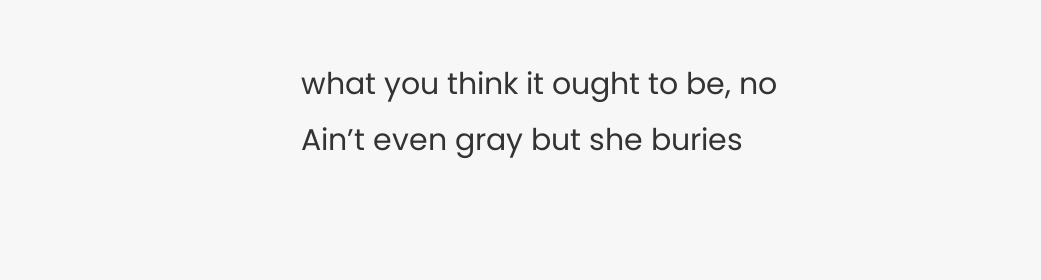what you think it ought to be, no
Ain’t even gray but she buries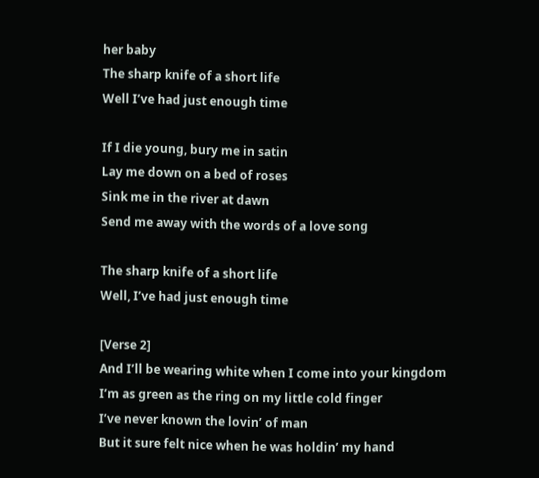her baby
The sharp knife of a short life
Well I’ve had just enough time

If I die young, bury me in satin
Lay me down on a bed of roses
Sink me in the river at dawn
Send me away with the words of a love song

The sharp knife of a short life
Well, I’ve had just enough time

[Verse 2]
And I’ll be wearing white when I come into your kingdom
I’m as green as the ring on my little cold finger
I’ve never known the lovin’ of man
But it sure felt nice when he was holdin’ my hand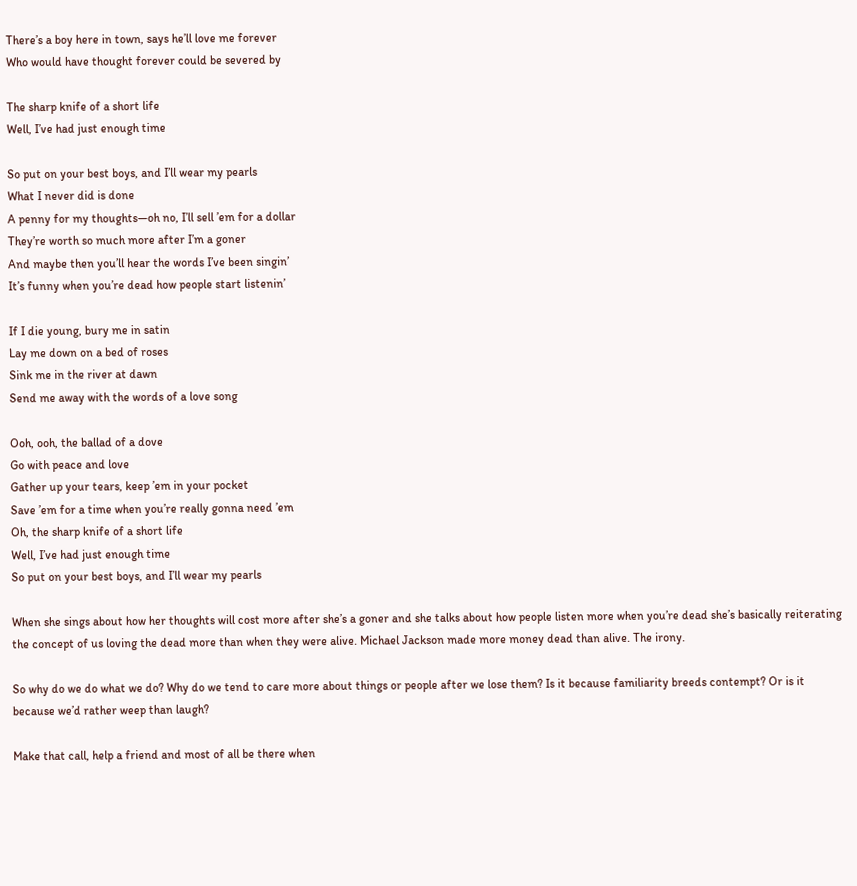There’s a boy here in town, says he’ll love me forever
Who would have thought forever could be severed by

The sharp knife of a short life
Well, I’ve had just enough time

So put on your best boys, and I’ll wear my pearls
What I never did is done
A penny for my thoughts—oh no, I’ll sell ’em for a dollar
They’re worth so much more after I’m a goner
And maybe then you’ll hear the words I’ve been singin’
It’s funny when you’re dead how people start listenin’

If I die young, bury me in satin
Lay me down on a bed of roses
Sink me in the river at dawn
Send me away with the words of a love song

Ooh, ooh, the ballad of a dove
Go with peace and love
Gather up your tears, keep ’em in your pocket
Save ’em for a time when you’re really gonna need ’em
Oh, the sharp knife of a short life
Well, I’ve had just enough time
So put on your best boys, and I’ll wear my pearls

When she sings about how her thoughts will cost more after she’s a goner and she talks about how people listen more when you’re dead she’s basically reiterating the concept of us loving the dead more than when they were alive. Michael Jackson made more money dead than alive. The irony.

So why do we do what we do? Why do we tend to care more about things or people after we lose them? Is it because familiarity breeds contempt? Or is it because we’d rather weep than laugh?

Make that call, help a friend and most of all be there when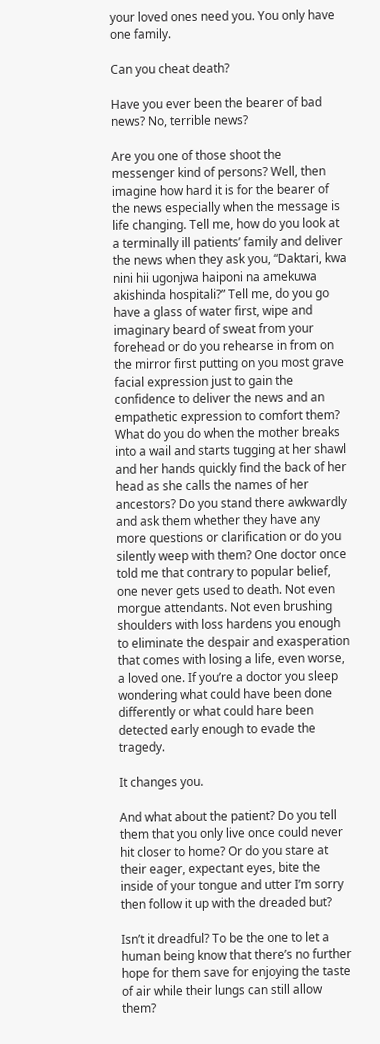your loved ones need you. You only have one family.

Can you cheat death?

Have you ever been the bearer of bad news? No, terrible news?

Are you one of those shoot the messenger kind of persons? Well, then imagine how hard it is for the bearer of the news especially when the message is life changing. Tell me, how do you look at a terminally ill patients’ family and deliver the news when they ask you, “Daktari, kwa nini hii ugonjwa haiponi na amekuwa akishinda hospitali?” Tell me, do you go have a glass of water first, wipe and imaginary beard of sweat from your forehead or do you rehearse in from on the mirror first putting on you most grave facial expression just to gain the confidence to deliver the news and an empathetic expression to comfort them? What do you do when the mother breaks into a wail and starts tugging at her shawl and her hands quickly find the back of her head as she calls the names of her ancestors? Do you stand there awkwardly and ask them whether they have any more questions or clarification or do you silently weep with them? One doctor once told me that contrary to popular belief, one never gets used to death. Not even morgue attendants. Not even brushing shoulders with loss hardens you enough to eliminate the despair and exasperation that comes with losing a life, even worse, a loved one. If you’re a doctor you sleep wondering what could have been done differently or what could hare been detected early enough to evade the tragedy.

It changes you.

And what about the patient? Do you tell them that you only live once could never hit closer to home? Or do you stare at their eager, expectant eyes, bite the inside of your tongue and utter I’m sorry then follow it up with the dreaded but?

Isn’t it dreadful? To be the one to let a human being know that there’s no further hope for them save for enjoying the taste of air while their lungs can still allow them?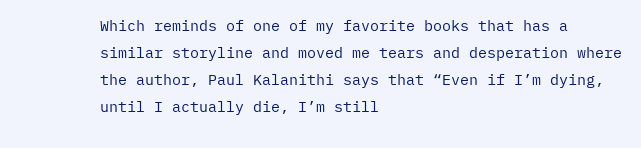Which reminds of one of my favorite books that has a similar storyline and moved me tears and desperation where the author, Paul Kalanithi says that “Even if I’m dying, until I actually die, I’m still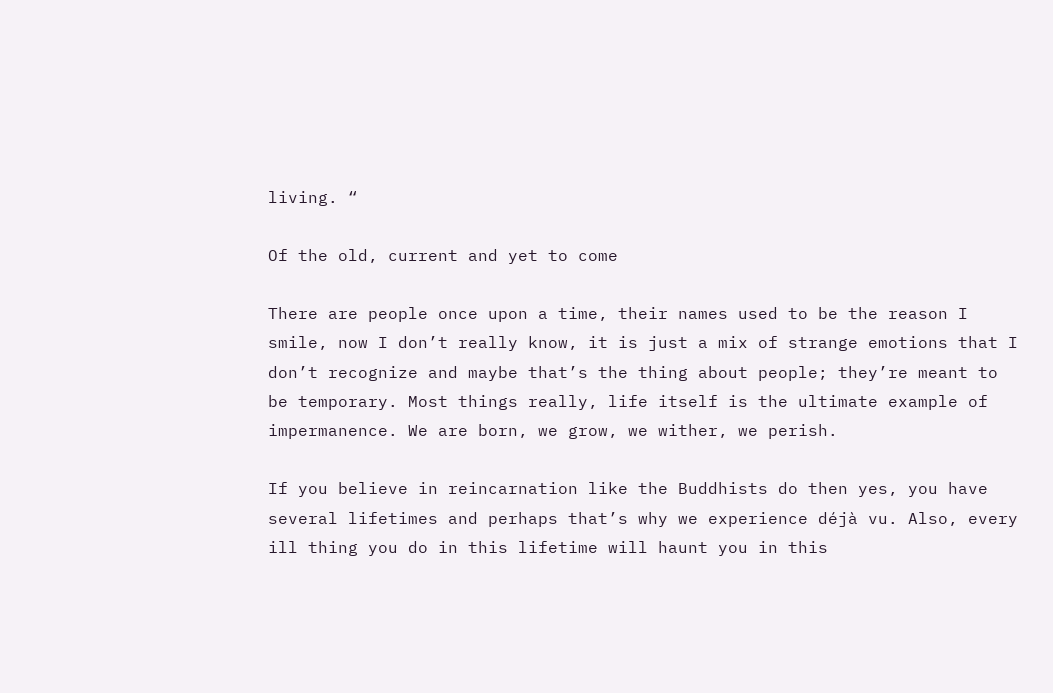living. “

Of the old, current and yet to come

There are people once upon a time, their names used to be the reason I smile, now I don’t really know, it is just a mix of strange emotions that I don’t recognize and maybe that’s the thing about people; they’re meant to be temporary. Most things really, life itself is the ultimate example of impermanence. We are born, we grow, we wither, we perish.

If you believe in reincarnation like the Buddhists do then yes, you have several lifetimes and perhaps that’s why we experience déjà vu. Also, every ill thing you do in this lifetime will haunt you in this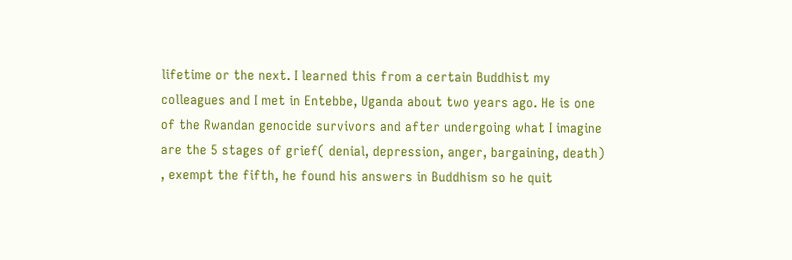lifetime or the next. I learned this from a certain Buddhist my colleagues and I met in Entebbe, Uganda about two years ago. He is one of the Rwandan genocide survivors and after undergoing what I imagine are the 5 stages of grief( denial, depression, anger, bargaining, death) , exempt the fifth, he found his answers in Buddhism so he quit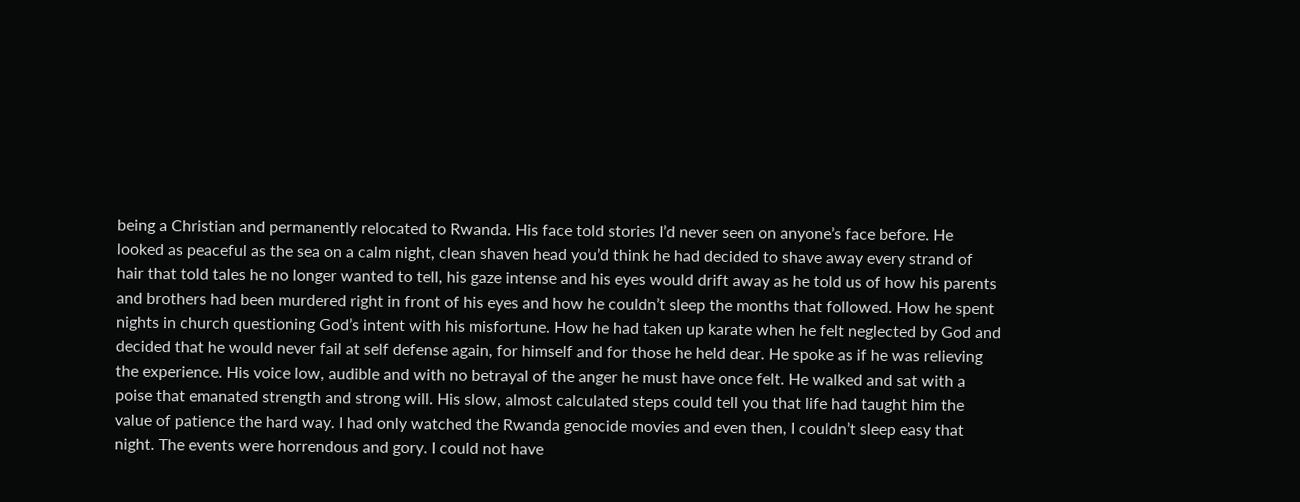being a Christian and permanently relocated to Rwanda. His face told stories I’d never seen on anyone’s face before. He looked as peaceful as the sea on a calm night, clean shaven head you’d think he had decided to shave away every strand of hair that told tales he no longer wanted to tell, his gaze intense and his eyes would drift away as he told us of how his parents and brothers had been murdered right in front of his eyes and how he couldn’t sleep the months that followed. How he spent nights in church questioning God’s intent with his misfortune. How he had taken up karate when he felt neglected by God and decided that he would never fail at self defense again, for himself and for those he held dear. He spoke as if he was relieving the experience. His voice low, audible and with no betrayal of the anger he must have once felt. He walked and sat with a poise that emanated strength and strong will. His slow, almost calculated steps could tell you that life had taught him the value of patience the hard way. I had only watched the Rwanda genocide movies and even then, I couldn’t sleep easy that night. The events were horrendous and gory. I could not have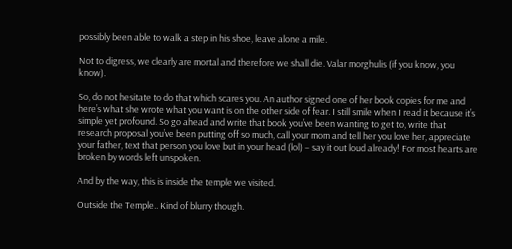possibly been able to walk a step in his shoe, leave alone a mile.

Not to digress, we clearly are mortal and therefore we shall die. Valar morghulis (if you know, you know).

So, do not hesitate to do that which scares you. An author signed one of her book copies for me and here’s what she wrote what you want is on the other side of fear. I still smile when I read it because it’s simple yet profound. So go ahead and write that book you’ve been wanting to get to, write that research proposal you’ve been putting off so much, call your mom and tell her you love her, appreciate your father, text that person you love but in your head (lol) – say it out loud already! For most hearts are broken by words left unspoken.

And by the way, this is inside the temple we visited.

Outside the Temple.. Kind of blurry though.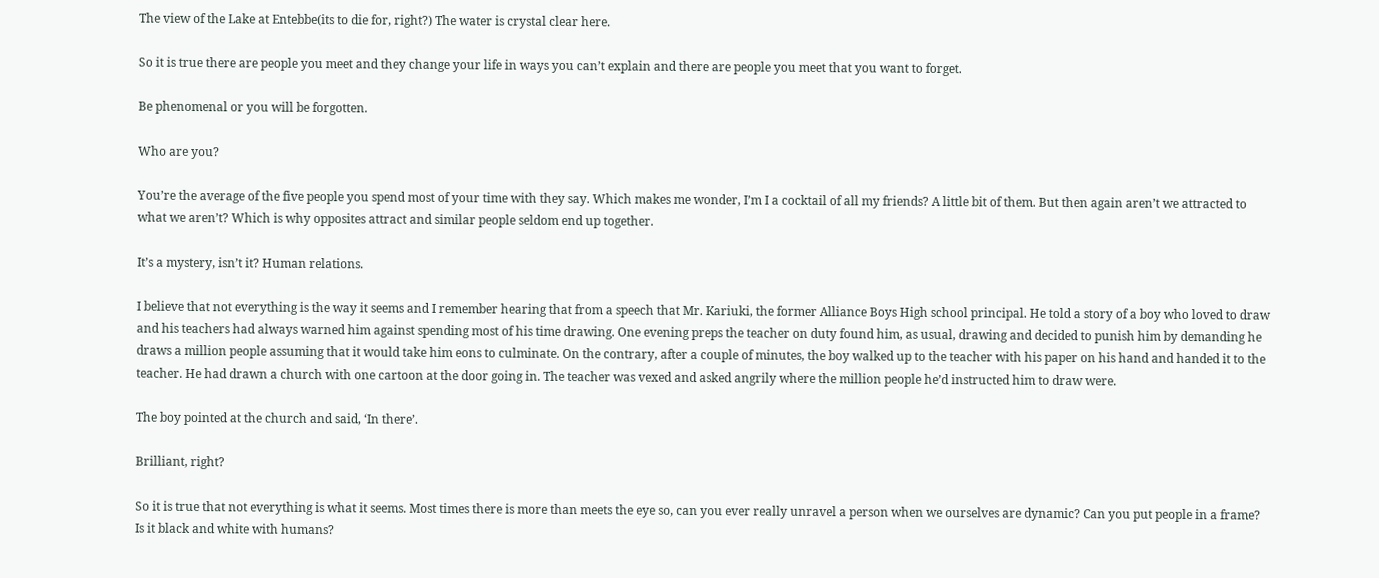The view of the Lake at Entebbe(its to die for, right?) The water is crystal clear here.

So it is true there are people you meet and they change your life in ways you can’t explain and there are people you meet that you want to forget.

Be phenomenal or you will be forgotten.

Who are you?

You’re the average of the five people you spend most of your time with they say. Which makes me wonder, I’m I a cocktail of all my friends? A little bit of them. But then again aren’t we attracted to what we aren’t? Which is why opposites attract and similar people seldom end up together.

It’s a mystery, isn’t it? Human relations.

I believe that not everything is the way it seems and I remember hearing that from a speech that Mr. Kariuki, the former Alliance Boys High school principal. He told a story of a boy who loved to draw and his teachers had always warned him against spending most of his time drawing. One evening preps the teacher on duty found him, as usual, drawing and decided to punish him by demanding he draws a million people assuming that it would take him eons to culminate. On the contrary, after a couple of minutes, the boy walked up to the teacher with his paper on his hand and handed it to the teacher. He had drawn a church with one cartoon at the door going in. The teacher was vexed and asked angrily where the million people he’d instructed him to draw were.

The boy pointed at the church and said, ‘In there’.

Brilliant, right?

So it is true that not everything is what it seems. Most times there is more than meets the eye so, can you ever really unravel a person when we ourselves are dynamic? Can you put people in a frame? Is it black and white with humans?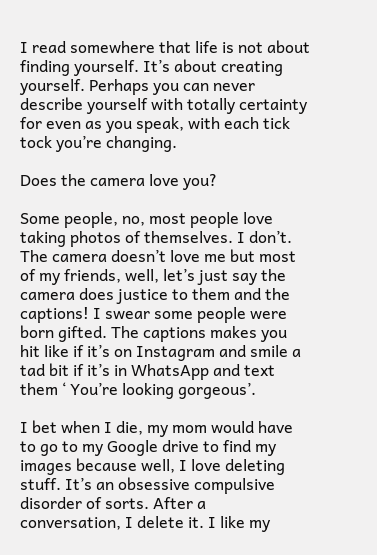I read somewhere that life is not about finding yourself. It’s about creating yourself. Perhaps you can never describe yourself with totally certainty for even as you speak, with each tick tock you’re changing.

Does the camera love you?

Some people, no, most people love taking photos of themselves. I don’t. The camera doesn’t love me but most of my friends, well, let’s just say the camera does justice to them and the captions! I swear some people were born gifted. The captions makes you hit like if it’s on Instagram and smile a tad bit if it’s in WhatsApp and text them ‘ You’re looking gorgeous’.

I bet when I die, my mom would have to go to my Google drive to find my images because well, I love deleting stuff. It’s an obsessive compulsive disorder of sorts. After a conversation, I delete it. I like my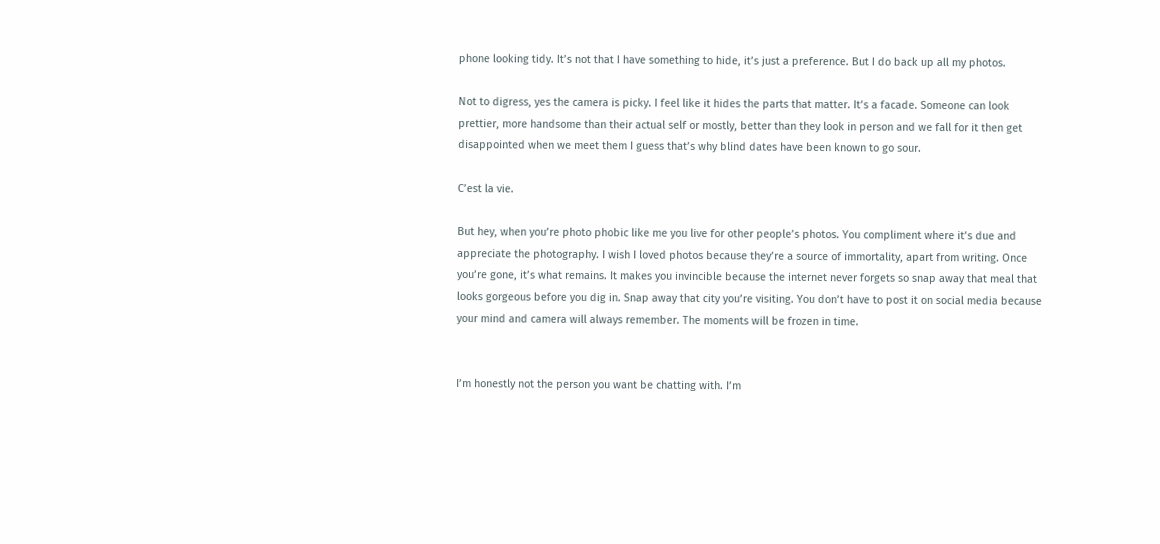phone looking tidy. It’s not that I have something to hide, it’s just a preference. But I do back up all my photos.

Not to digress, yes the camera is picky. I feel like it hides the parts that matter. It’s a facade. Someone can look prettier, more handsome than their actual self or mostly, better than they look in person and we fall for it then get disappointed when we meet them I guess that’s why blind dates have been known to go sour.

C’est la vie.

But hey, when you’re photo phobic like me you live for other people’s photos. You compliment where it’s due and appreciate the photography. I wish I loved photos because they’re a source of immortality, apart from writing. Once you’re gone, it’s what remains. It makes you invincible because the internet never forgets so snap away that meal that looks gorgeous before you dig in. Snap away that city you’re visiting. You don’t have to post it on social media because your mind and camera will always remember. The moments will be frozen in time.


I’m honestly not the person you want be chatting with. I’m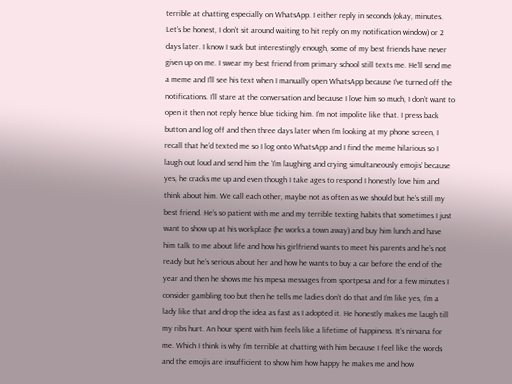terrible at chatting especially on WhatsApp. I either reply in seconds (okay, minutes. Let’s be honest, I don’t sit around waiting to hit reply on my notification window) or 2 days later. I know I suck but interestingly enough, some of my best friends have never given up on me. I swear my best friend from primary school still texts me. He’ll send me a meme and I’ll see his text when I manually open WhatsApp because I’ve turned off the notifications. I’ll stare at the conversation and because I love him so much, I don’t want to open it then not reply hence blue ticking him. I’m not impolite like that. I press back button and log off and then three days later when I’m looking at my phone screen, I recall that he’d texted me so I log onto WhatsApp and I find the meme hilarious so I laugh out loud and send him the ‘I’m laughing and crying simultaneously emojis’ because yes, he cracks me up and even though I take ages to respond I honestly love him and think about him. We call each other, maybe not as often as we should but he’s still my best friend. He’s so patient with me and my terrible texting habits that sometimes I just want to show up at his workplace (he works a town away) and buy him lunch and have him talk to me about life and how his girlfriend wants to meet his parents and he’s not ready but he’s serious about her and how he wants to buy a car before the end of the year and then he shows me his mpesa messages from sportpesa and for a few minutes I consider gambling too but then he tells me ladies don’t do that and I’m like yes, I’m a lady like that and drop the idea as fast as I adopted it. He honestly makes me laugh till my ribs hurt. An hour spent with him feels like a lifetime of happiness. It’s nirvana for me. Which I think is why I’m terrible at chatting with him because I feel like the words and the emojis are insufficient to show him how happy he makes me and how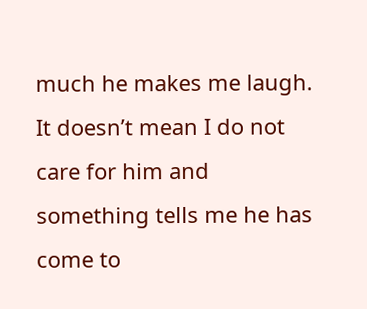much he makes me laugh. It doesn’t mean I do not care for him and something tells me he has come to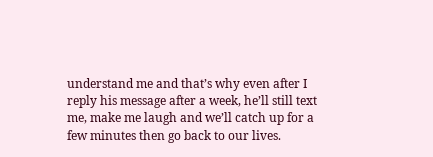understand me and that’s why even after I reply his message after a week, he’ll still text me, make me laugh and we’ll catch up for a few minutes then go back to our lives.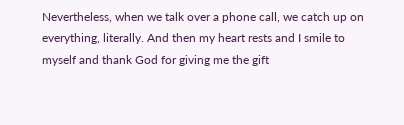Nevertheless, when we talk over a phone call, we catch up on everything, literally. And then my heart rests and I smile to myself and thank God for giving me the gift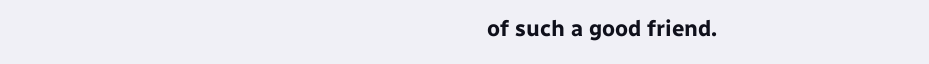of such a good friend.